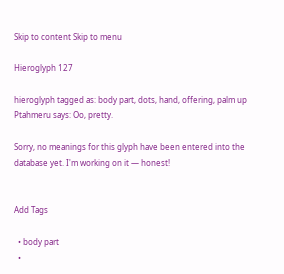Skip to content Skip to menu

Hieroglyph 127

hieroglyph tagged as: body part, dots, hand, offering, palm up
Ptahmeru says: Oo, pretty.

Sorry, no meanings for this glyph have been entered into the database yet. I'm working on it — honest!


Add Tags

  • body part
  •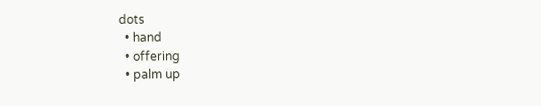dots
  • hand
  • offering
  • palm up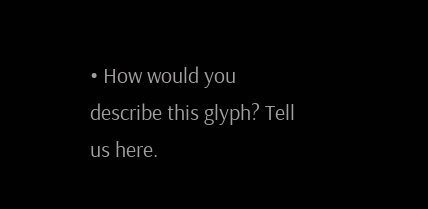• How would you describe this glyph? Tell us here.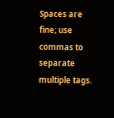Spaces are fine; use commas to separate multiple tags.